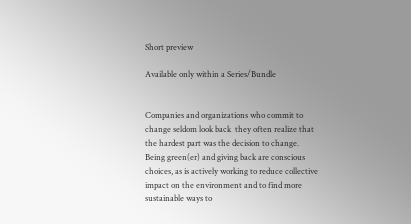Short preview

Available only within a Series/Bundle


Companies and organizations who commit to change seldom look back  they often realize that the hardest part was the decision to change. Being green(er) and giving back are conscious choices, as is actively working to reduce collective impact on the environment and to find more sustainable ways to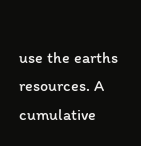use the earths resources. A cumulative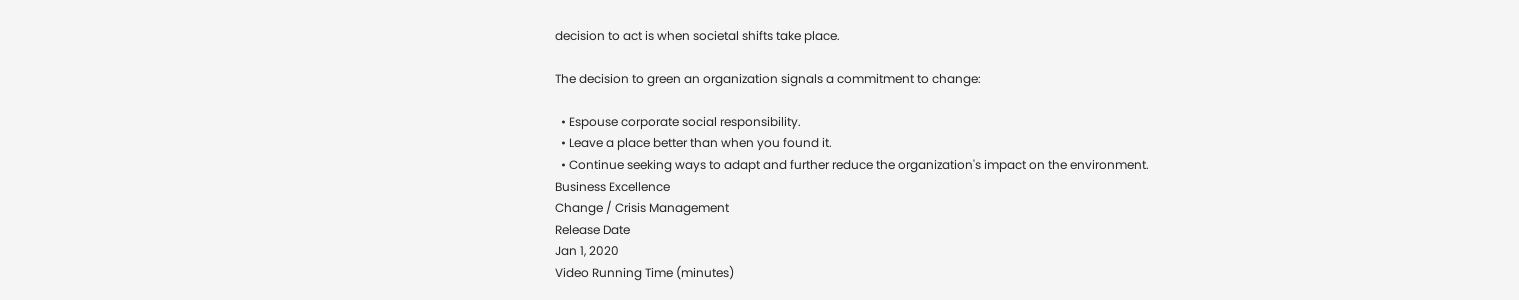decision to act is when societal shifts take place.

The decision to green an organization signals a commitment to change:

  • Espouse corporate social responsibility.
  • Leave a place better than when you found it.
  • Continue seeking ways to adapt and further reduce the organization's impact on the environment.
Business Excellence
Change / Crisis Management
Release Date
Jan 1, 2020
Video Running Time (minutes)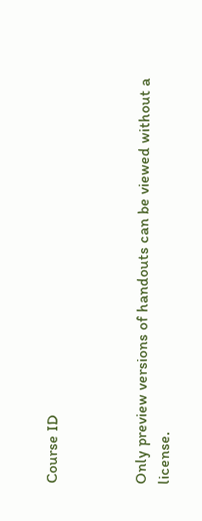Course ID



Only preview versions of handouts can be viewed without a license.